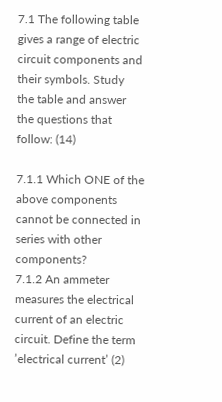7.1 The following table gives a range of electric circuit components and their symbols. Study
the table and answer the questions that follow: (14)

7.1.1 Which ONE of the above components cannot be connected in series with other components?
7.1.2 An ammeter measures the electrical current of an electric circuit. Define the term ’electrical current’ (2)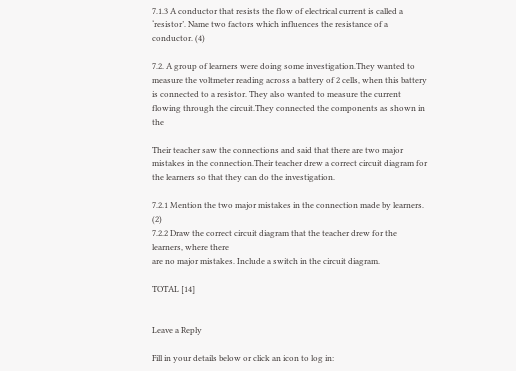7.1.3 A conductor that resists the flow of electrical current is called a ‘resistor’. Name two factors which influences the resistance of a conductor. (4)

7.2. A group of learners were doing some investigation.They wanted to measure the voltmeter reading across a battery of 2 cells, when this battery is connected to a resistor. They also wanted to measure the current flowing through the circuit.They connected the components as shown in the

Their teacher saw the connections and said that there are two major mistakes in the connection.Their teacher drew a correct circuit diagram for the learners so that they can do the investigation.

7.2.1 Mention the two major mistakes in the connection made by learners. (2)
7.2.2 Draw the correct circuit diagram that the teacher drew for the learners, where there
are no major mistakes. Include a switch in the circuit diagram.

TOTAL [14]


Leave a Reply

Fill in your details below or click an icon to log in: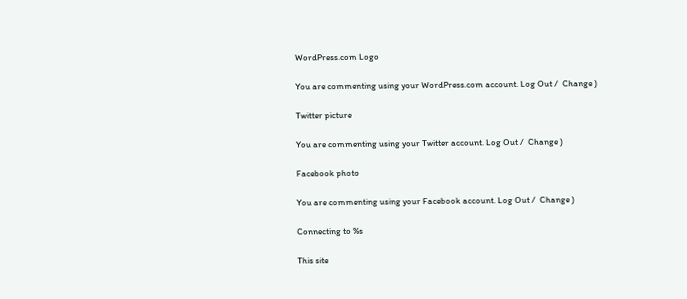WordPress.com Logo

You are commenting using your WordPress.com account. Log Out /  Change )

Twitter picture

You are commenting using your Twitter account. Log Out /  Change )

Facebook photo

You are commenting using your Facebook account. Log Out /  Change )

Connecting to %s

This site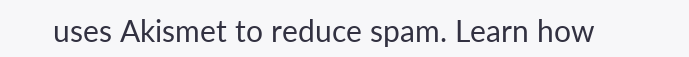uses Akismet to reduce spam. Learn how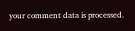your comment data is processed.